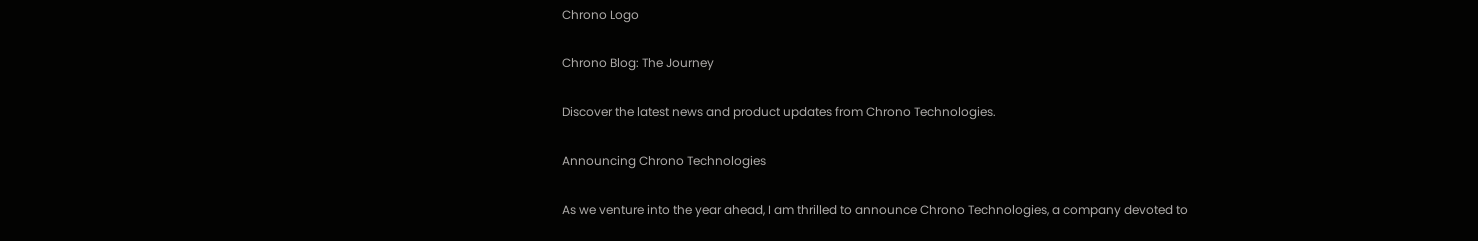Chrono Logo

Chrono Blog: The Journey

Discover the latest news and product updates from Chrono Technologies.

Announcing Chrono Technologies

As we venture into the year ahead, I am thrilled to announce Chrono Technologies, a company devoted to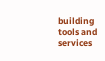building tools and services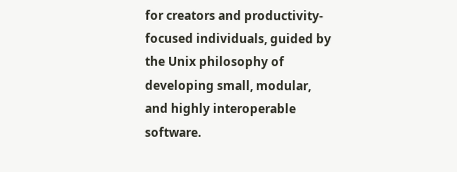for creators and productivity-focused individuals, guided by the Unix philosophy of developing small, modular, and highly interoperable software.